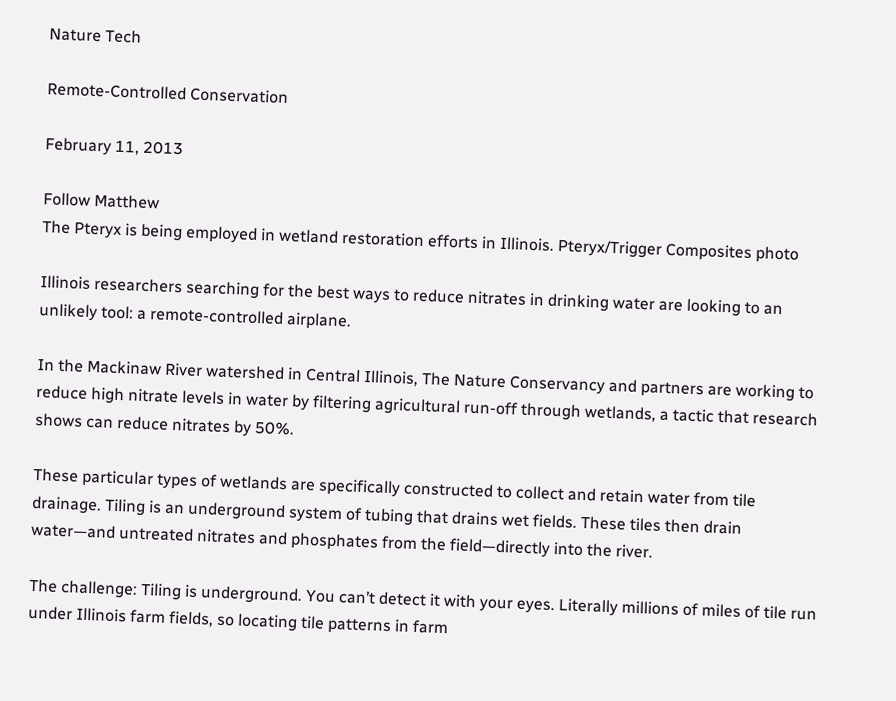Nature Tech

Remote-Controlled Conservation

February 11, 2013

Follow Matthew
The Pteryx is being employed in wetland restoration efforts in Illinois. Pteryx/Trigger Composites photo

Illinois researchers searching for the best ways to reduce nitrates in drinking water are looking to an unlikely tool: a remote-controlled airplane.

In the Mackinaw River watershed in Central Illinois, The Nature Conservancy and partners are working to reduce high nitrate levels in water by filtering agricultural run-off through wetlands, a tactic that research shows can reduce nitrates by 50%.

These particular types of wetlands are specifically constructed to collect and retain water from tile drainage. Tiling is an underground system of tubing that drains wet fields. These tiles then drain water—and untreated nitrates and phosphates from the field—directly into the river.

The challenge: Tiling is underground. You can’t detect it with your eyes. Literally millions of miles of tile run under Illinois farm fields, so locating tile patterns in farm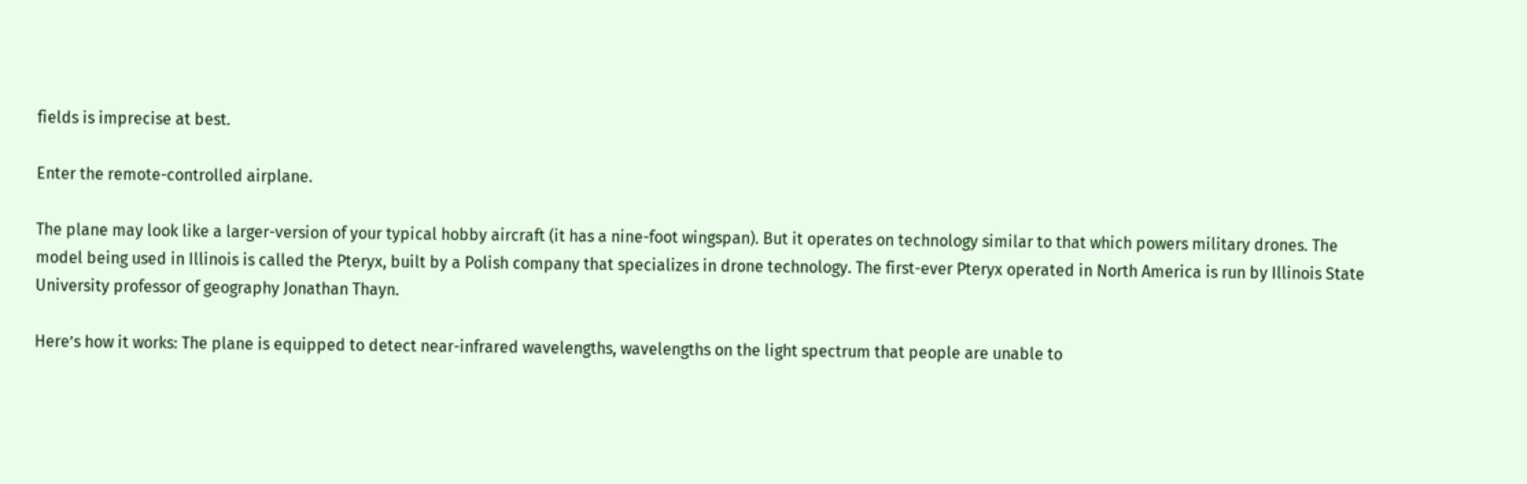fields is imprecise at best.

Enter the remote-controlled airplane.

The plane may look like a larger-version of your typical hobby aircraft (it has a nine-foot wingspan). But it operates on technology similar to that which powers military drones. The model being used in Illinois is called the Pteryx, built by a Polish company that specializes in drone technology. The first-ever Pteryx operated in North America is run by Illinois State University professor of geography Jonathan Thayn.

Here’s how it works: The plane is equipped to detect near-infrared wavelengths, wavelengths on the light spectrum that people are unable to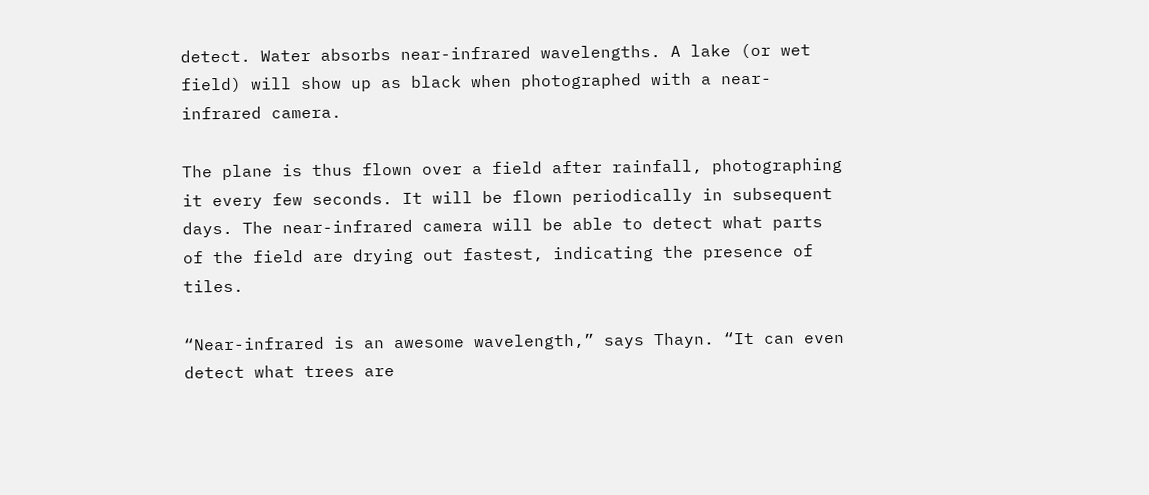detect. Water absorbs near-infrared wavelengths. A lake (or wet field) will show up as black when photographed with a near-infrared camera.

The plane is thus flown over a field after rainfall, photographing it every few seconds. It will be flown periodically in subsequent days. The near-infrared camera will be able to detect what parts of the field are drying out fastest, indicating the presence of tiles.

“Near-infrared is an awesome wavelength,” says Thayn. “It can even detect what trees are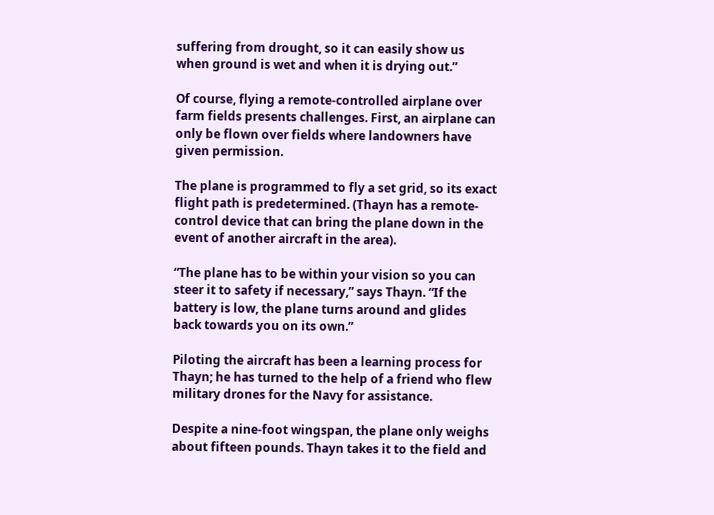suffering from drought, so it can easily show us when ground is wet and when it is drying out.”

Of course, flying a remote-controlled airplane over farm fields presents challenges. First, an airplane can only be flown over fields where landowners have given permission.

The plane is programmed to fly a set grid, so its exact flight path is predetermined. (Thayn has a remote-control device that can bring the plane down in the event of another aircraft in the area).

“The plane has to be within your vision so you can steer it to safety if necessary,” says Thayn. “If the battery is low, the plane turns around and glides back towards you on its own.”

Piloting the aircraft has been a learning process for Thayn; he has turned to the help of a friend who flew military drones for the Navy for assistance.

Despite a nine-foot wingspan, the plane only weighs about fifteen pounds. Thayn takes it to the field and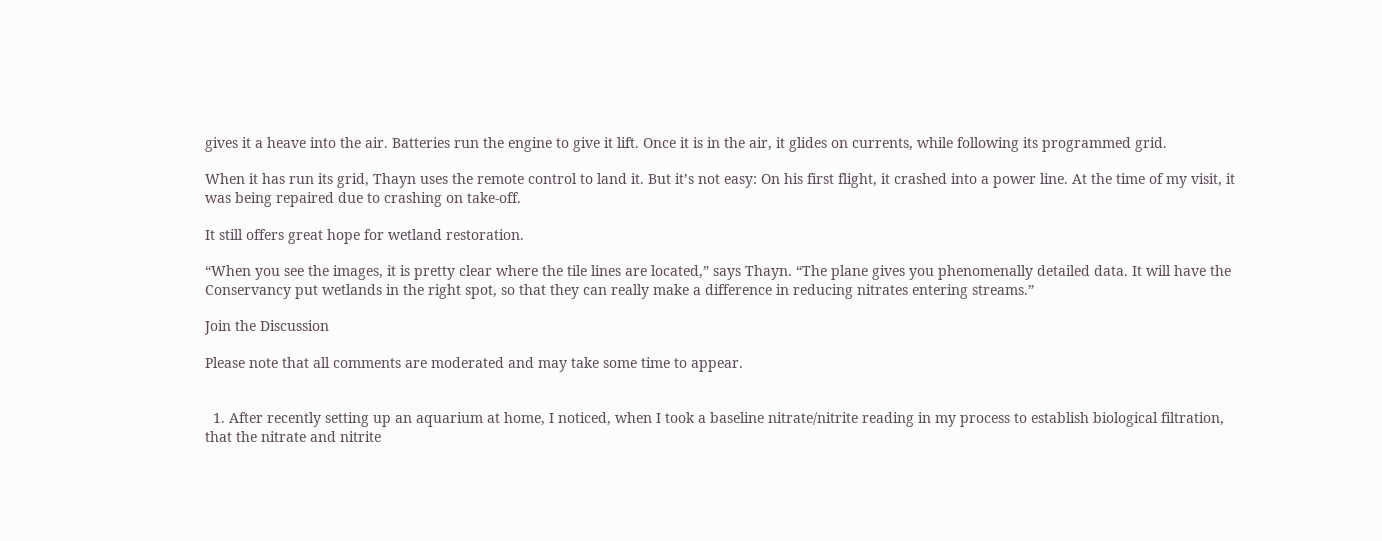gives it a heave into the air. Batteries run the engine to give it lift. Once it is in the air, it glides on currents, while following its programmed grid.

When it has run its grid, Thayn uses the remote control to land it. But it’s not easy: On his first flight, it crashed into a power line. At the time of my visit, it was being repaired due to crashing on take-off.

It still offers great hope for wetland restoration.

“When you see the images, it is pretty clear where the tile lines are located,” says Thayn. “The plane gives you phenomenally detailed data. It will have the Conservancy put wetlands in the right spot, so that they can really make a difference in reducing nitrates entering streams.”

Join the Discussion

Please note that all comments are moderated and may take some time to appear.


  1. After recently setting up an aquarium at home, I noticed, when I took a baseline nitrate/nitrite reading in my process to establish biological filtration, that the nitrate and nitrite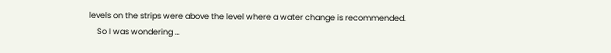levels on the strips were above the level where a water change is recommended.
    So I was wondering …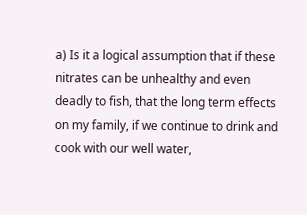a) Is it a logical assumption that if these nitrates can be unhealthy and even deadly to fish, that the long term effects on my family, if we continue to drink and cook with our well water,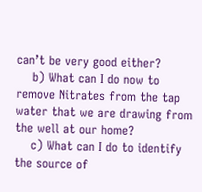can’t be very good either?
    b) What can I do now to remove Nitrates from the tap water that we are drawing from the well at our home?
    c) What can I do to identify the source of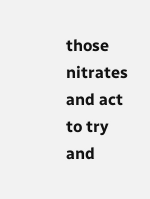those nitrates and act to try and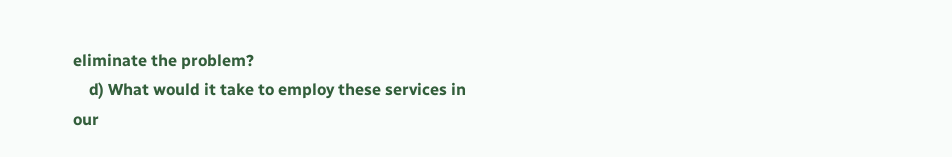eliminate the problem?
    d) What would it take to employ these services in our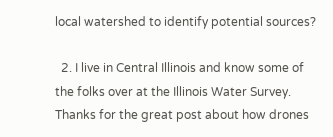local watershed to identify potential sources?

  2. I live in Central Illinois and know some of the folks over at the Illinois Water Survey. Thanks for the great post about how drones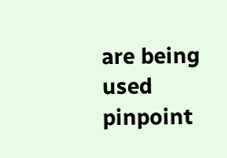are being used pinpoint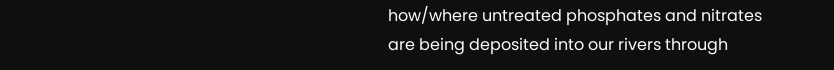how/where untreated phosphates and nitrates are being deposited into our rivers through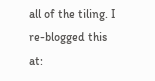all of the tiling. I re-blogged this at: